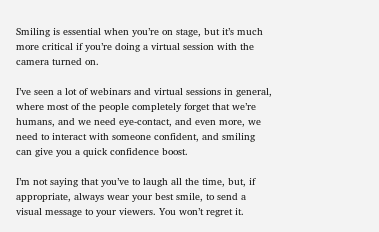Smiling is essential when you’re on stage, but it’s much more critical if you’re doing a virtual session with the camera turned on.

I’ve seen a lot of webinars and virtual sessions in general, where most of the people completely forget that we’re humans, and we need eye-contact, and even more, we need to interact with someone confident, and smiling can give you a quick confidence boost.

I’m not saying that you’ve to laugh all the time, but, if appropriate, always wear your best smile, to send a visual message to your viewers. You won’t regret it.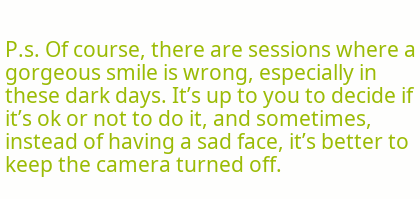P.s. Of course, there are sessions where a gorgeous smile is wrong, especially in these dark days. It’s up to you to decide if it’s ok or not to do it, and sometimes, instead of having a sad face, it’s better to keep the camera turned off.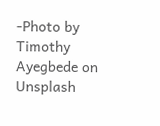-Photo by Timothy Ayegbede on Unsplash